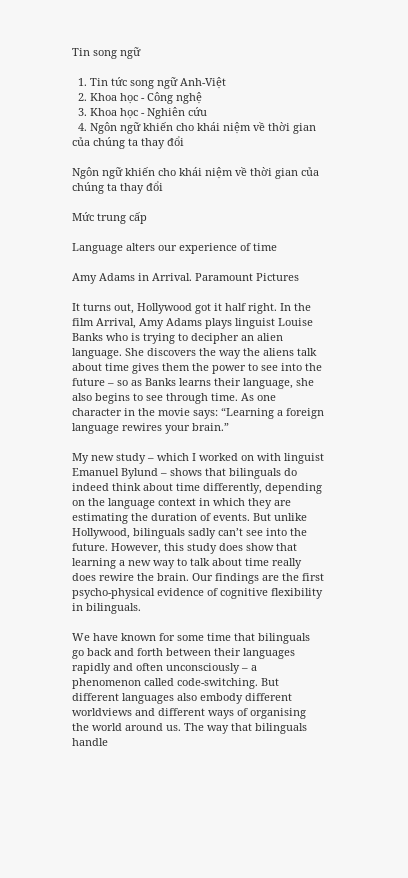Tin song ngữ

  1. Tin tức song ngữ Anh-Việt
  2. Khoa học - Công nghệ
  3. Khoa học - Nghiên cứu
  4. Ngôn ngữ khiến cho khái niệm về thời gian của chúng ta thay đổi

Ngôn ngữ khiến cho khái niệm về thời gian của chúng ta thay đổi

Mức trung cấp

Language alters our experience of time

Amy Adams in Arrival. Paramount Pictures

It turns out, Hollywood got it half right. In the film Arrival, Amy Adams plays linguist Louise Banks who is trying to decipher an alien language. She discovers the way the aliens talk about time gives them the power to see into the future – so as Banks learns their language, she also begins to see through time. As one character in the movie says: “Learning a foreign language rewires your brain.”

My new study – which I worked on with linguist Emanuel Bylund – shows that bilinguals do indeed think about time differently, depending on the language context in which they are estimating the duration of events. But unlike Hollywood, bilinguals sadly can’t see into the future. However, this study does show that learning a new way to talk about time really does rewire the brain. Our findings are the first psycho-physical evidence of cognitive flexibility in bilinguals.

We have known for some time that bilinguals go back and forth between their languages rapidly and often unconsciously – a phenomenon called code-switching. But different languages also embody different worldviews and different ways of organising the world around us. The way that bilinguals handle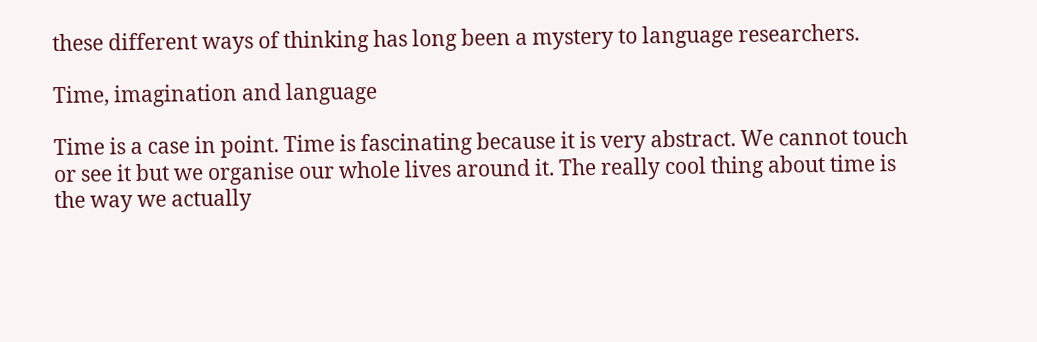these different ways of thinking has long been a mystery to language researchers.

Time, imagination and language

Time is a case in point. Time is fascinating because it is very abstract. We cannot touch or see it but we organise our whole lives around it. The really cool thing about time is the way we actually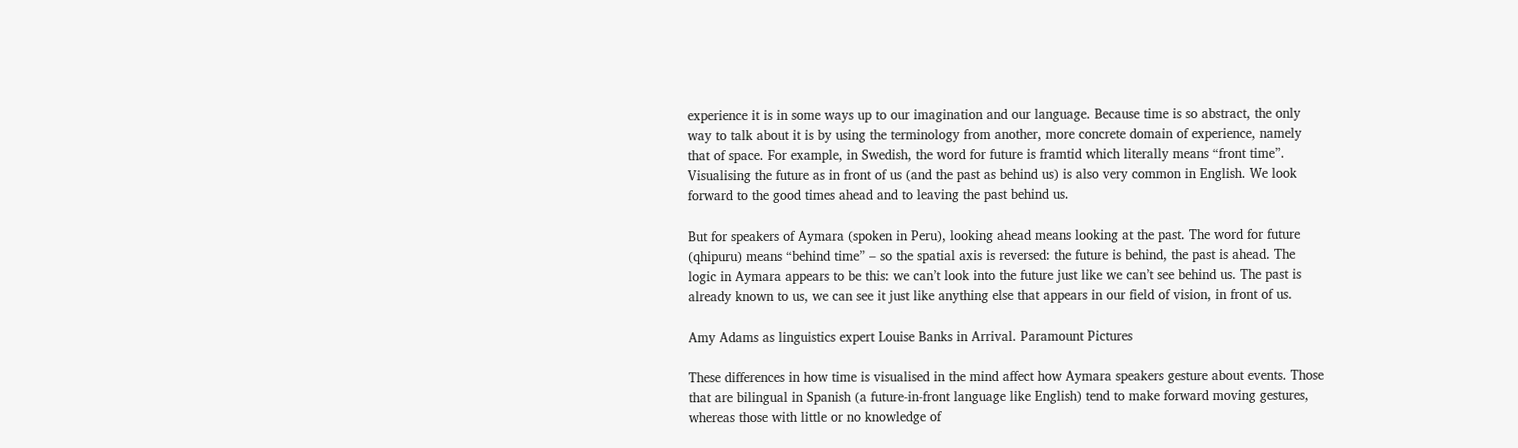experience it is in some ways up to our imagination and our language. Because time is so abstract, the only way to talk about it is by using the terminology from another, more concrete domain of experience, namely that of space. For example, in Swedish, the word for future is framtid which literally means “front time”. Visualising the future as in front of us (and the past as behind us) is also very common in English. We look forward to the good times ahead and to leaving the past behind us.

But for speakers of Aymara (spoken in Peru), looking ahead means looking at the past. The word for future (qhipuru) means “behind time” – so the spatial axis is reversed: the future is behind, the past is ahead. The logic in Aymara appears to be this: we can’t look into the future just like we can’t see behind us. The past is already known to us, we can see it just like anything else that appears in our field of vision, in front of us.

Amy Adams as linguistics expert Louise Banks in Arrival. Paramount Pictures

These differences in how time is visualised in the mind affect how Aymara speakers gesture about events. Those that are bilingual in Spanish (a future-in-front language like English) tend to make forward moving gestures, whereas those with little or no knowledge of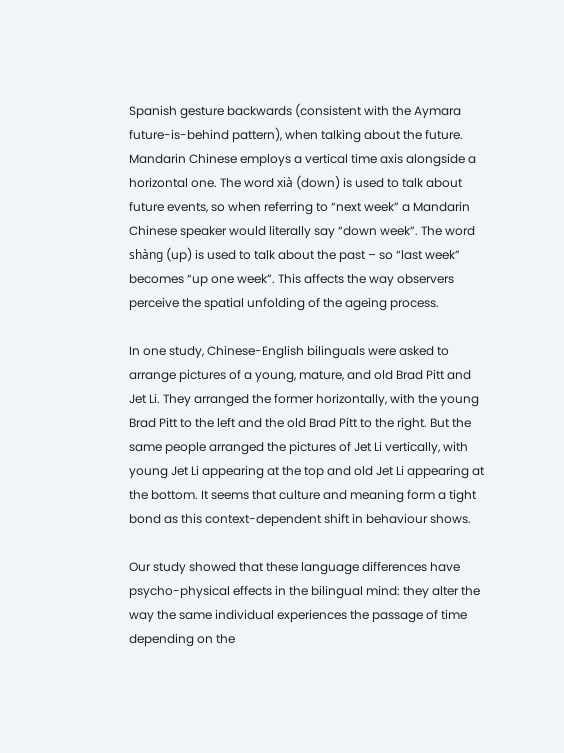Spanish gesture backwards (consistent with the Aymara future-is-behind pattern), when talking about the future. Mandarin Chinese employs a vertical time axis alongside a horizontal one. The word xià (down) is used to talk about future events, so when referring to “next week” a Mandarin Chinese speaker would literally say “down week”. The word shàng (up) is used to talk about the past – so “last week” becomes “up one week”. This affects the way observers perceive the spatial unfolding of the ageing process.

In one study, Chinese-English bilinguals were asked to arrange pictures of a young, mature, and old Brad Pitt and Jet Li. They arranged the former horizontally, with the young Brad Pitt to the left and the old Brad Pitt to the right. But the same people arranged the pictures of Jet Li vertically, with young Jet Li appearing at the top and old Jet Li appearing at the bottom. It seems that culture and meaning form a tight bond as this context-dependent shift in behaviour shows.

Our study showed that these language differences have psycho-physical effects in the bilingual mind: they alter the way the same individual experiences the passage of time depending on the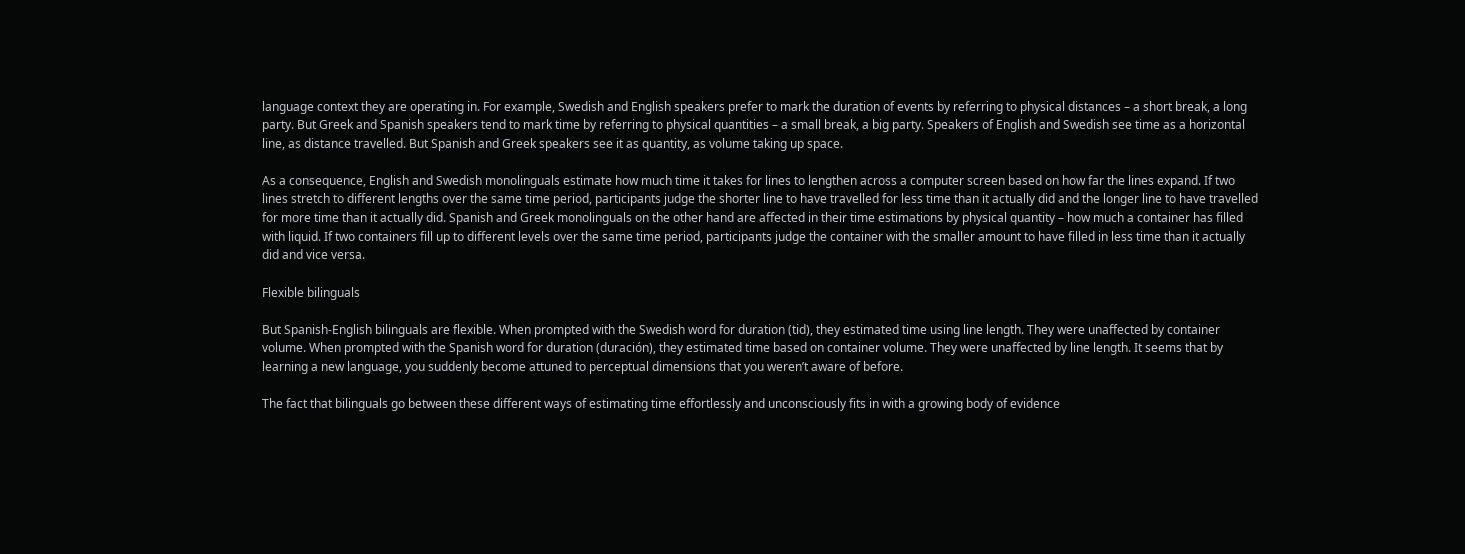language context they are operating in. For example, Swedish and English speakers prefer to mark the duration of events by referring to physical distances – a short break, a long party. But Greek and Spanish speakers tend to mark time by referring to physical quantities – a small break, a big party. Speakers of English and Swedish see time as a horizontal line, as distance travelled. But Spanish and Greek speakers see it as quantity, as volume taking up space.

As a consequence, English and Swedish monolinguals estimate how much time it takes for lines to lengthen across a computer screen based on how far the lines expand. If two lines stretch to different lengths over the same time period, participants judge the shorter line to have travelled for less time than it actually did and the longer line to have travelled for more time than it actually did. Spanish and Greek monolinguals on the other hand are affected in their time estimations by physical quantity – how much a container has filled with liquid. If two containers fill up to different levels over the same time period, participants judge the container with the smaller amount to have filled in less time than it actually did and vice versa.

Flexible bilinguals

But Spanish-English bilinguals are flexible. When prompted with the Swedish word for duration (tid), they estimated time using line length. They were unaffected by container volume. When prompted with the Spanish word for duration (duración), they estimated time based on container volume. They were unaffected by line length. It seems that by learning a new language, you suddenly become attuned to perceptual dimensions that you weren’t aware of before.

The fact that bilinguals go between these different ways of estimating time effortlessly and unconsciously fits in with a growing body of evidence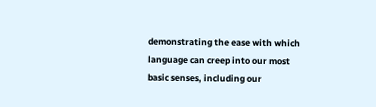demonstrating the ease with which language can creep into our most basic senses, including our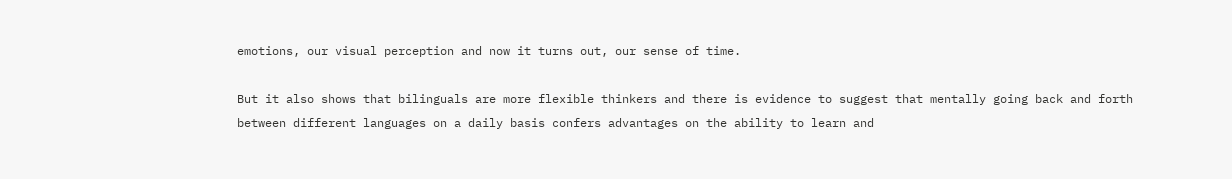emotions, our visual perception and now it turns out, our sense of time.

But it also shows that bilinguals are more flexible thinkers and there is evidence to suggest that mentally going back and forth between different languages on a daily basis confers advantages on the ability to learn and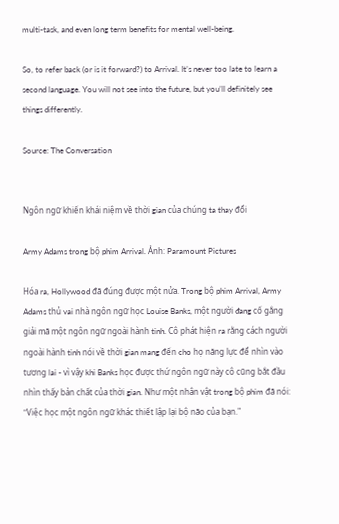multi-task, and even long term benefits for mental well-being.

So, to refer back (or is it forward?) to Arrival. It’s never too late to learn a second language. You will not see into the future, but you’ll definitely see things differently.

Source: The Conversation


Ngôn ngữ khiến khái niệm về thời gian của chúng ta thay đổi

Army Adams trong bộ phim Arrival. Ảnh: Paramount Pictures

Hóa ra, Hollywood đã đúng được một nửa. Trong bộ phim Arrival, Army Adams thủ vai nhà ngôn ngữ học Louise Banks, một người đang cố gắng giải mã một ngôn ngữ ngoài hành tinh. Cô phát hiện ra rằng cách người ngoài hành tinh nói về thời gian mang đến cho họ năng lực để nhìn vào tương lai - vì vậy khi Banks học được thứ ngôn ngữ này cô cũng bắt đầu nhìn thấy bản chất của thời gian. Như một nhân vật trong bộ phim đã nói: "Việc học một ngôn ngữ khác thiết lập lại bộ não của bạn."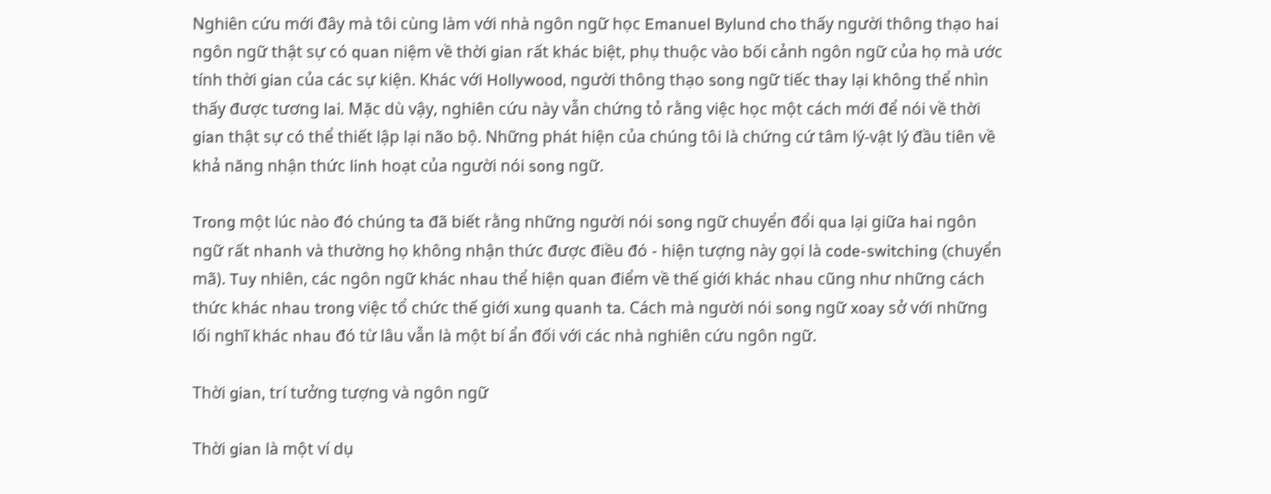Nghiên cứu mới đây mà tôi cùng làm với nhà ngôn ngữ học Emanuel Bylund cho thấy người thông thạo hai ngôn ngữ thật sự có quan niệm về thời gian rất khác biệt, phụ thuộc vào bối cảnh ngôn ngữ của họ mà ước tính thời gian của các sự kiện. Khác với Hollywood, người thông thạo song ngữ tiếc thay lại không thể nhìn thấy được tương lai. Mặc dù vậy, nghiên cứu này vẫn chứng tỏ rằng việc học một cách mới để nói về thời gian thật sự có thể thiết lập lại não bộ. Những phát hiện của chúng tôi là chứng cứ tâm lý-vật lý đầu tiên về khả năng nhận thức linh hoạt của người nói song ngữ.

Trong một lúc nào đó chúng ta đã biết rằng những người nói song ngữ chuyển đổi qua lại giữa hai ngôn ngữ rất nhanh và thường họ không nhận thức được điều đó - hiện tượng này gọi là code-switching (chuyển mã). Tuy nhiên, các ngôn ngữ khác nhau thể hiện quan điểm về thế giới khác nhau cũng như những cách thức khác nhau trong việc tổ chức thế giới xung quanh ta. Cách mà người nói song ngữ xoay sở với những lối nghĩ khác nhau đó từ lâu vẫn là một bí ẩn đối với các nhà nghiên cứu ngôn ngữ.

Thời gian, trí tưởng tượng và ngôn ngữ

Thời gian là một ví dụ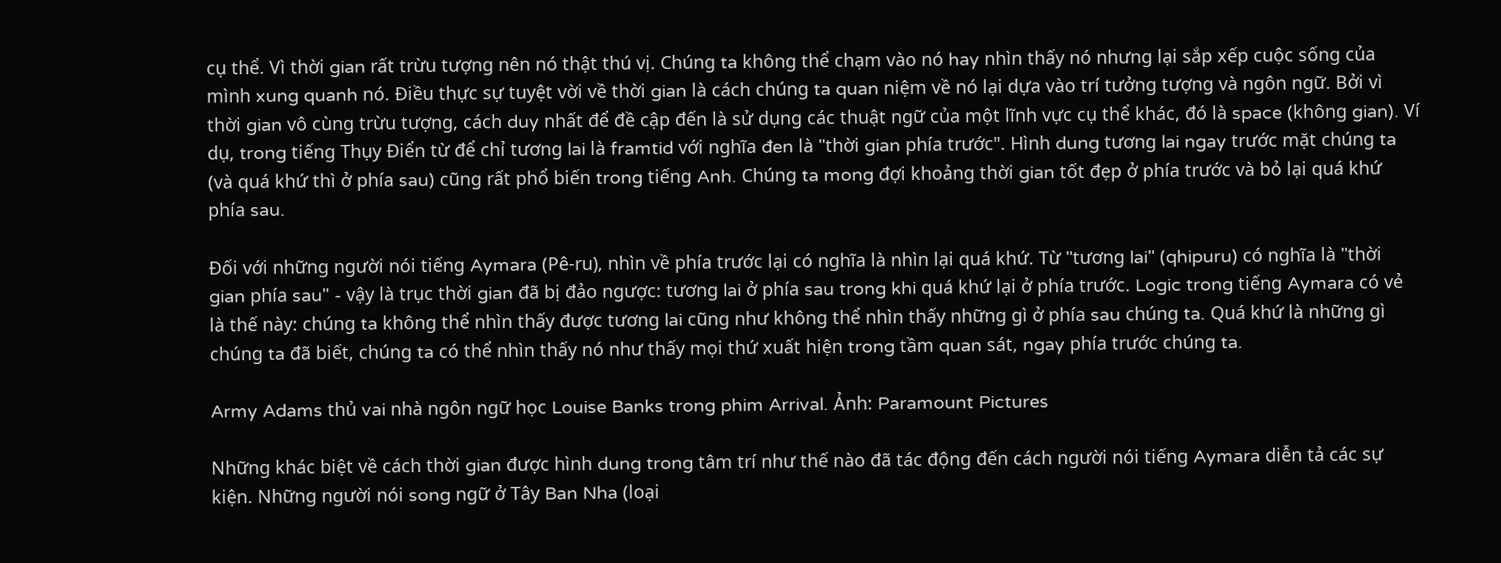cụ thể. Vì thời gian rất trừu tượng nên nó thật thú vị. Chúng ta không thể chạm vào nó hay nhìn thấy nó nhưng lại sắp xếp cuộc sống của mình xung quanh nó. Điều thực sự tuyệt vời về thời gian là cách chúng ta quan niệm về nó lại dựa vào trí tưởng tượng và ngôn ngữ. Bởi vì thời gian vô cùng trừu tượng, cách duy nhất để đề cập đến là sử dụng các thuật ngữ của một lĩnh vực cụ thể khác, đó là space (không gian). Ví dụ, trong tiếng Thụy Điển từ để chỉ tương lai là framtid với nghĩa đen là "thời gian phía trước". Hình dung tương lai ngay trước mặt chúng ta (và quá khứ thì ở phía sau) cũng rất phổ biến trong tiếng Anh. Chúng ta mong đợi khoảng thời gian tốt đẹp ở phía trước và bỏ lại quá khứ phía sau.

Đối với những người nói tiếng Aymara (Pê-ru), nhìn về phía trước lại có nghĩa là nhìn lại quá khứ. Từ "tương lai" (qhipuru) có nghĩa là "thời gian phía sau" - vậy là trục thời gian đã bị đảo ngược: tương lai ở phía sau trong khi quá khứ lại ở phía trước. Logic trong tiếng Aymara có vẻ là thế này: chúng ta không thể nhìn thấy được tương lai cũng như không thể nhìn thấy những gì ở phía sau chúng ta. Quá khứ là những gì chúng ta đã biết, chúng ta có thể nhìn thấy nó như thấy mọi thứ xuất hiện trong tầm quan sát, ngay phía trước chúng ta.

Army Adams thủ vai nhà ngôn ngữ học Louise Banks trong phim Arrival. Ảnh: Paramount Pictures

Những khác biệt về cách thời gian được hình dung trong tâm trí như thế nào đã tác động đến cách người nói tiếng Aymara diễn tả các sự kiện. Những người nói song ngữ ở Tây Ban Nha (loại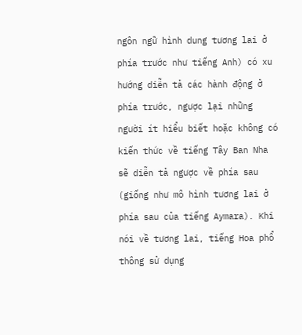ngôn ngữ hình dung tương lai ở phía trước như tiếng Anh) có xu hướng diễn tả các hành động ở phía trước, ngược lại những người ít hiểu biết hoặc không có kiến thức về tiếng Tây Ban Nha sẽ diễn tả ngược về phía sau (giống như mô hình tương lai ở phía sau của tiếng Aymara). Khi nói về tương lai, tiếng Hoa phổ thông sử dụng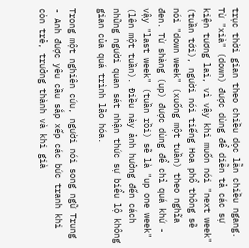trục thời gian theo chiều dọc lẫn chiều ngang. Từ "xià" (down) được dùng để diễn tả các sự kiện tương lai, vì vậy khi muốn nói "next week" (tuần tới), người nói tiếng Hoa phổ thông sẽ nói "down week" (xuống một tuần) theo nghĩa đen. Từ shàng (up) được dùng để chỉ quá khứ - vậy "last week" (tuần rồi) sẽ là "up one week" (lên một tuần). Điều này ảnh hưởng đến cách những người quan sát nhận thức sự biểu lộ không gian của quá trình lão hóa.

Trong một nghiên cứu, người nói song ngữ Trung - Anh được yêu cầu sắp xếp các bức tranh khi còn trẻ, trưởng thành và khi già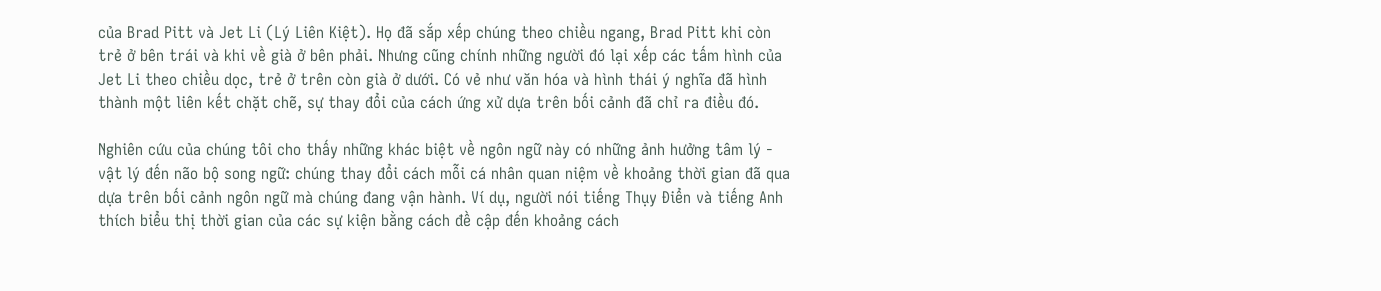của Brad Pitt và Jet Li (Lý Liên Kiệt). Họ đã sắp xếp chúng theo chiều ngang, Brad Pitt khi còn trẻ ở bên trái và khi về già ở bên phải. Nhưng cũng chính những người đó lại xếp các tấm hình của Jet Li theo chiều dọc, trẻ ở trên còn già ở dưới. Có vẻ như văn hóa và hình thái ý nghĩa đã hình thành một liên kết chặt chẽ, sự thay đổi của cách ứng xử dựa trên bối cảnh đã chỉ ra điều đó.

Nghiên cứu của chúng tôi cho thấy những khác biệt về ngôn ngữ này có những ảnh hưởng tâm lý - vật lý đến não bộ song ngữ: chúng thay đổi cách mỗi cá nhân quan niệm về khoảng thời gian đã qua dựa trên bối cảnh ngôn ngữ mà chúng đang vận hành. Ví dụ, người nói tiếng Thụy Điển và tiếng Anh thích biểu thị thời gian của các sự kiện bằng cách đề cập đến khoảng cách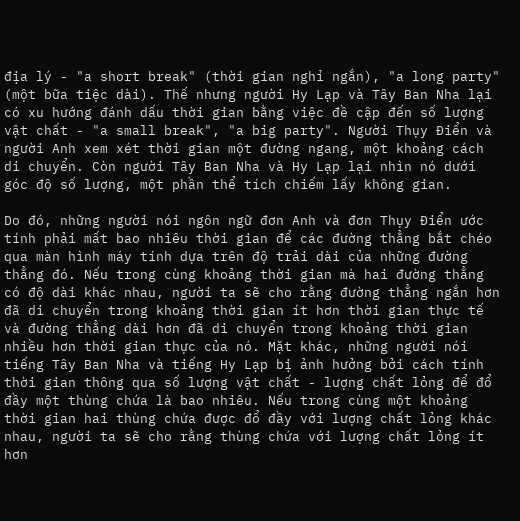địa lý - "a short break" (thời gian nghỉ ngắn), "a long party" (một bữa tiệc dài). Thế nhưng người Hy Lạp và Tây Ban Nha lại có xu hướng đánh dấu thời gian bằng việc đề cập đến số lượng vật chất - "a small break", "a big party". Người Thụy Điển và người Anh xem xét thời gian một đường ngang, một khoảng cách di chuyển. Còn người Tây Ban Nha và Hy Lạp lại nhìn nó dưới góc độ số lượng, một phần thể tích chiếm lấy không gian.

Do đó, những người nói ngôn ngữ đơn Anh và đơn Thụy Điển ước tính phải mất bao nhiêu thời gian để các đường thẳng bắt chéo qua màn hình máy tính dựa trên độ trải dài của những đường thẳng đó. Nếu trong cùng khoảng thời gian mà hai đường thẳng có độ dài khác nhau, người ta sẽ cho rằng đường thẳng ngắn hơn đã di chuyển trong khoảng thời gian ít hơn thời gian thực tế và đường thẳng dài hơn đã di chuyển trong khoảng thời gian nhiều hơn thời gian thực của nó. Mặt khác, những người nói tiếng Tây Ban Nha và tiếng Hy Lạp bị ảnh hưởng bởi cách tính thời gian thông qua số lượng vật chất - lượng chất lỏng để đổ đầy một thùng chứa là bao nhiêu. Nếu trong cùng một khoảng thời gian hai thùng chứa được đổ đầy với lượng chất lỏng khác nhau, người ta sẽ cho rằng thùng chứa với lượng chất lỏng ít hơn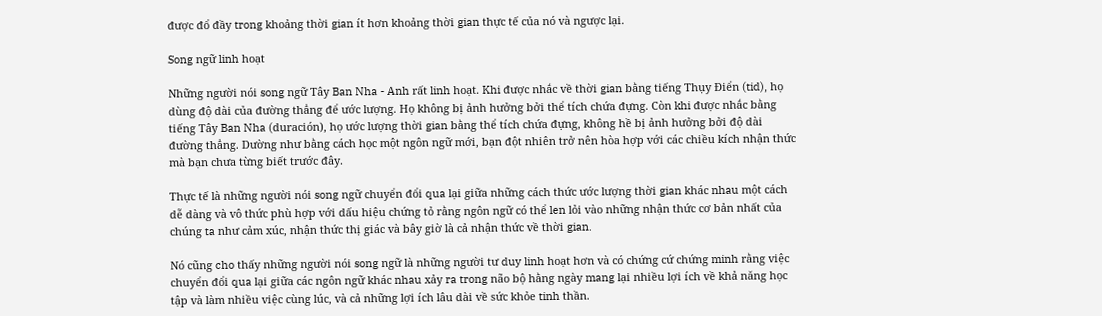được đổ đầy trong khoảng thời gian ít hơn khoảng thời gian thực tế của nó và ngược lại.

Song ngữ linh hoạt

Những người nói song ngữ Tây Ban Nha - Anh rất linh hoạt. Khi được nhắc về thời gian bằng tiếng Thụy Điển (tid), họ dùng độ dài của đường thẳng để ước lượng. Họ không bị ảnh hưởng bởi thể tích chứa đựng. Còn khi được nhắc bằng tiếng Tây Ban Nha (duración), họ ước lượng thời gian bằng thể tích chứa đựng, không hề bị ảnh hưởng bởi độ dài đường thẳng. Dường như bằng cách học một ngôn ngữ mới, bạn đột nhiên trở nên hòa hợp với các chiều kích nhận thức mà bạn chưa từng biết trước đây.

Thực tế là những người nói song ngữ chuyển đổi qua lại giữa những cách thức ước lượng thời gian khác nhau một cách dễ dàng và vô thức phù hợp với dấu hiệu chứng tỏ rằng ngôn ngữ có thể len lỏi vào những nhận thức cơ bản nhất của chúng ta như cảm xúc, nhận thức thị giác và bây giờ là cả nhận thức về thời gian.

Nó cũng cho thấy những người nói song ngữ là những người tư duy linh hoạt hơn và có chứng cứ chứng minh rằng việc chuyển đổi qua lại giữa các ngôn ngữ khác nhau xảy ra trong não bộ hằng ngày mang lại nhiều lợi ích về khả năng học tập và làm nhiều việc cùng lúc, và cả những lợi ích lâu dài về sức khỏe tinh thần.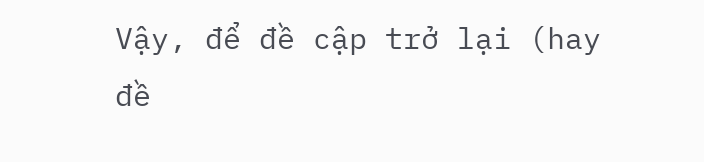Vậy, để đề cập trở lại (hay đề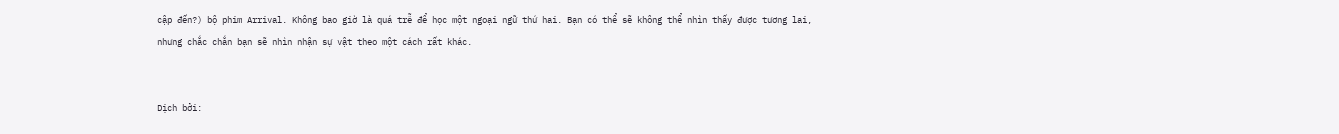cập đến?) bộ phim Arrival. Không bao giờ là quá trễ để học một ngoại ngữ thứ hai. Bạn có thể sẽ không thể nhìn thấy được tương lai, nhưng chắc chắn bạn sẽ nhìn nhận sự vật theo một cách rất khác.


Dịch bởi: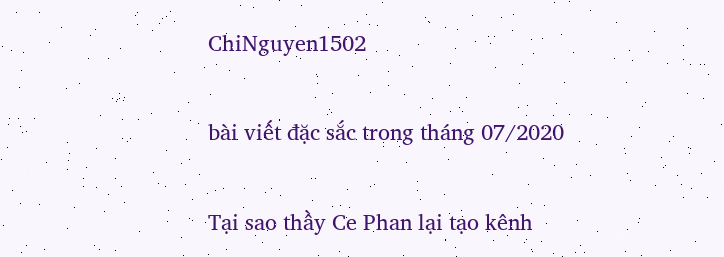ChiNguyen1502

bài viết đặc sắc trong tháng 07/2020

Tại sao thầy Ce Phan lại tạo kênh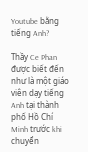Youtube bằng tiếng Anh?

Thầy Ce Phan được biết đến như là một giáo viên dạy tiếng Anh tại thành phố Hồ Chí Minh trước khi chuyển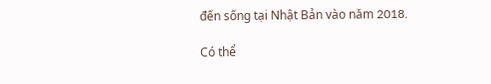đến sống tại Nhật Bản vào năm 2018.

Có thể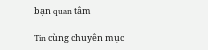bạn quan tâm

Tin cùng chuyên mục